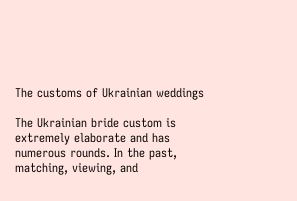The customs of Ukrainian weddings

The Ukrainian bride custom is extremely elaborate and has numerous rounds. In the past, matching, viewing, and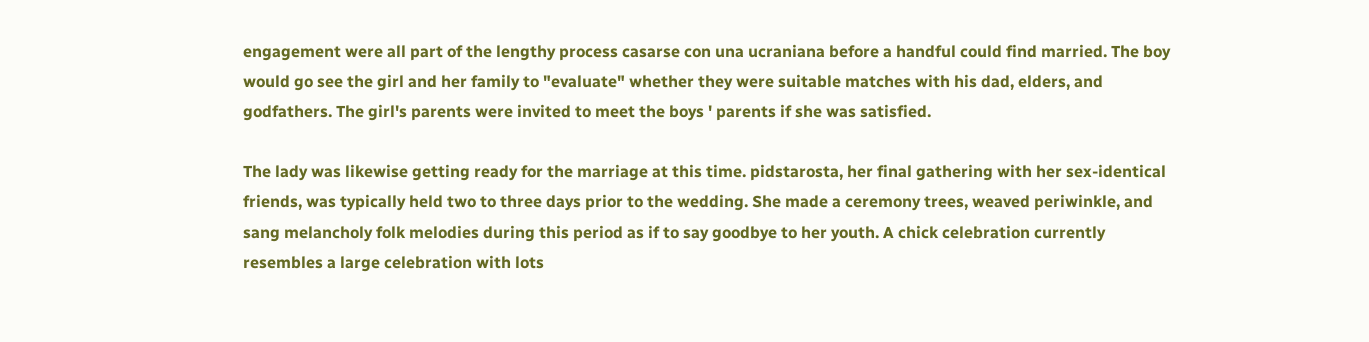engagement were all part of the lengthy process casarse con una ucraniana before a handful could find married. The boy would go see the girl and her family to "evaluate" whether they were suitable matches with his dad, elders, and godfathers. The girl's parents were invited to meet the boys ' parents if she was satisfied.

The lady was likewise getting ready for the marriage at this time. pidstarosta, her final gathering with her sex-identical friends, was typically held two to three days prior to the wedding. She made a ceremony trees, weaved periwinkle, and sang melancholy folk melodies during this period as if to say goodbye to her youth. A chick celebration currently resembles a large celebration with lots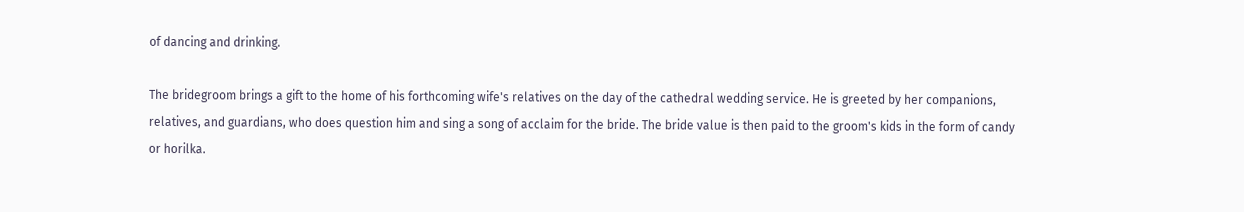of dancing and drinking.

The bridegroom brings a gift to the home of his forthcoming wife's relatives on the day of the cathedral wedding service. He is greeted by her companions, relatives, and guardians, who does question him and sing a song of acclaim for the bride. The bride value is then paid to the groom's kids in the form of candy or horilka.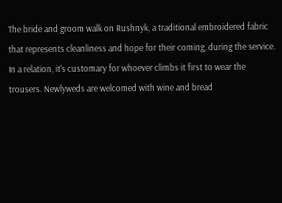The bride and groom walk on Rushnyk, a traditional embroidered fabric that represents cleanliness and hope for their coming, during the service. In a relation, it's customary for whoever climbs it first to wear the trousers. Newlyweds are welcomed with wine and bread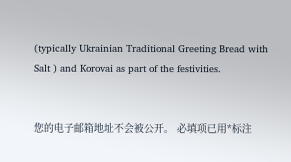(typically Ukrainian Traditional Greeting Bread with Salt ) and Korovai as part of the festivities.


您的电子邮箱地址不会被公开。 必填项已用*标注